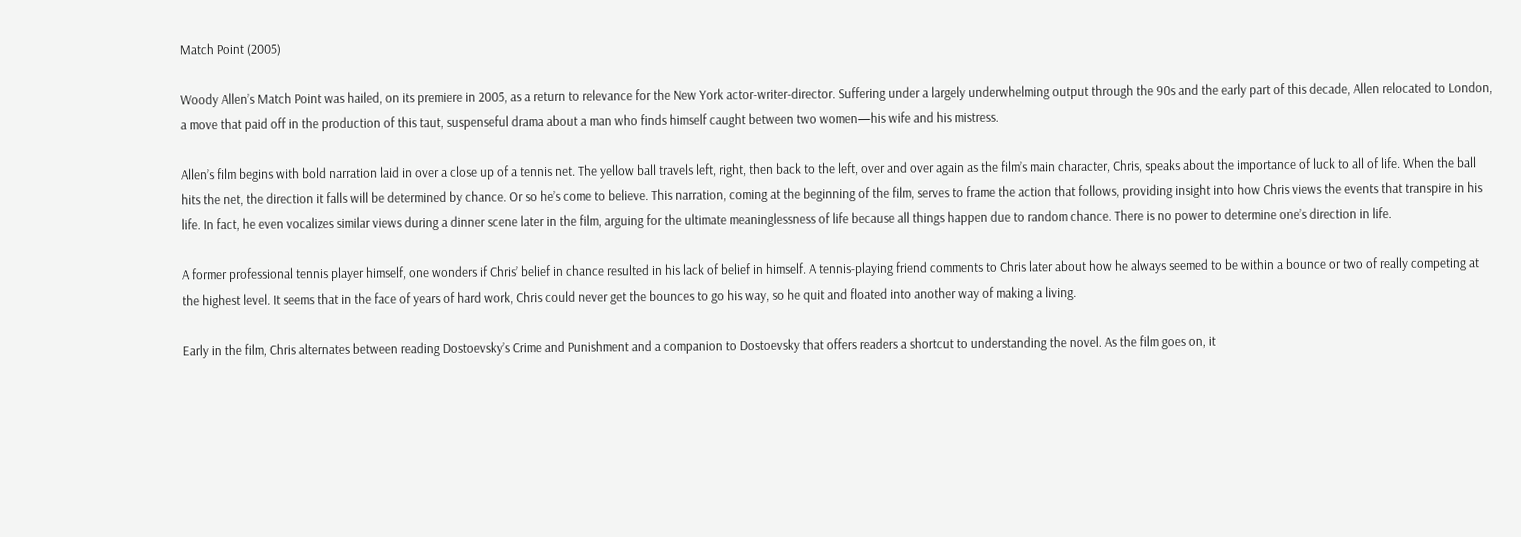Match Point (2005)

Woody Allen’s Match Point was hailed, on its premiere in 2005, as a return to relevance for the New York actor-writer-director. Suffering under a largely underwhelming output through the 90s and the early part of this decade, Allen relocated to London, a move that paid off in the production of this taut, suspenseful drama about a man who finds himself caught between two women—his wife and his mistress.

Allen’s film begins with bold narration laid in over a close up of a tennis net. The yellow ball travels left, right, then back to the left, over and over again as the film’s main character, Chris, speaks about the importance of luck to all of life. When the ball hits the net, the direction it falls will be determined by chance. Or so he’s come to believe. This narration, coming at the beginning of the film, serves to frame the action that follows, providing insight into how Chris views the events that transpire in his life. In fact, he even vocalizes similar views during a dinner scene later in the film, arguing for the ultimate meaninglessness of life because all things happen due to random chance. There is no power to determine one’s direction in life.

A former professional tennis player himself, one wonders if Chris’ belief in chance resulted in his lack of belief in himself. A tennis-playing friend comments to Chris later about how he always seemed to be within a bounce or two of really competing at the highest level. It seems that in the face of years of hard work, Chris could never get the bounces to go his way, so he quit and floated into another way of making a living.

Early in the film, Chris alternates between reading Dostoevsky’s Crime and Punishment and a companion to Dostoevsky that offers readers a shortcut to understanding the novel. As the film goes on, it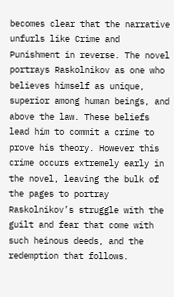becomes clear that the narrative unfurls like Crime and Punishment in reverse. The novel portrays Raskolnikov as one who believes himself as unique, superior among human beings, and above the law. These beliefs lead him to commit a crime to prove his theory. However this crime occurs extremely early in the novel, leaving the bulk of the pages to portray Raskolnikov’s struggle with the guilt and fear that come with such heinous deeds, and the redemption that follows.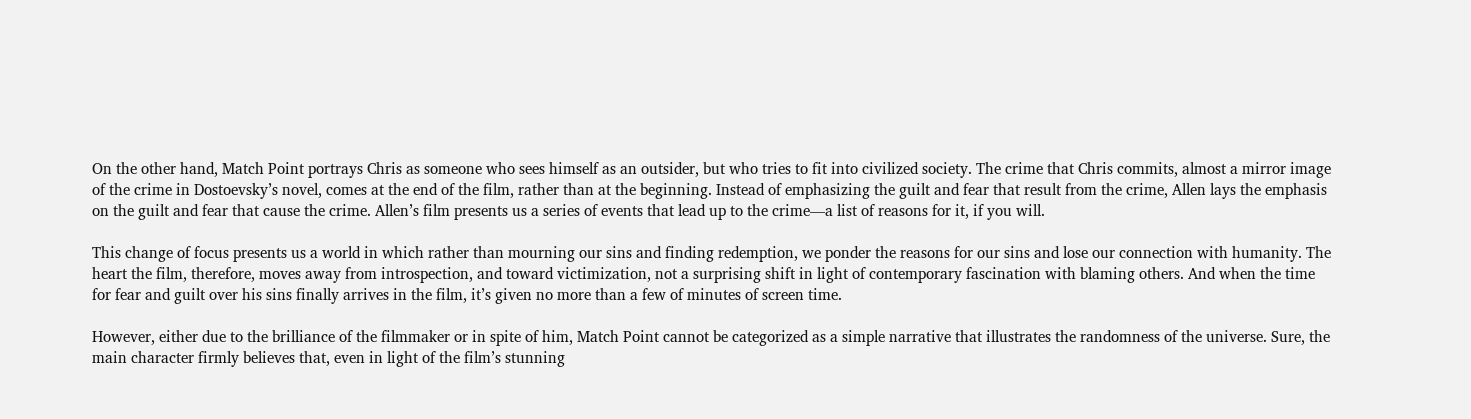On the other hand, Match Point portrays Chris as someone who sees himself as an outsider, but who tries to fit into civilized society. The crime that Chris commits, almost a mirror image of the crime in Dostoevsky’s novel, comes at the end of the film, rather than at the beginning. Instead of emphasizing the guilt and fear that result from the crime, Allen lays the emphasis on the guilt and fear that cause the crime. Allen’s film presents us a series of events that lead up to the crime—a list of reasons for it, if you will.

This change of focus presents us a world in which rather than mourning our sins and finding redemption, we ponder the reasons for our sins and lose our connection with humanity. The heart the film, therefore, moves away from introspection, and toward victimization, not a surprising shift in light of contemporary fascination with blaming others. And when the time for fear and guilt over his sins finally arrives in the film, it’s given no more than a few of minutes of screen time.

However, either due to the brilliance of the filmmaker or in spite of him, Match Point cannot be categorized as a simple narrative that illustrates the randomness of the universe. Sure, the main character firmly believes that, even in light of the film’s stunning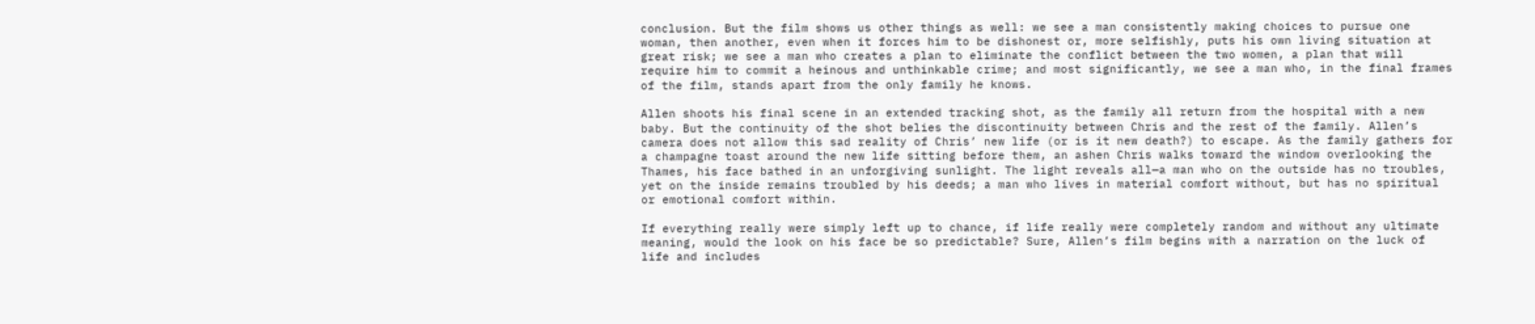conclusion. But the film shows us other things as well: we see a man consistently making choices to pursue one woman, then another, even when it forces him to be dishonest or, more selfishly, puts his own living situation at great risk; we see a man who creates a plan to eliminate the conflict between the two women, a plan that will require him to commit a heinous and unthinkable crime; and most significantly, we see a man who, in the final frames of the film, stands apart from the only family he knows.

Allen shoots his final scene in an extended tracking shot, as the family all return from the hospital with a new baby. But the continuity of the shot belies the discontinuity between Chris and the rest of the family. Allen’s camera does not allow this sad reality of Chris’ new life (or is it new death?) to escape. As the family gathers for a champagne toast around the new life sitting before them, an ashen Chris walks toward the window overlooking the Thames, his face bathed in an unforgiving sunlight. The light reveals all—a man who on the outside has no troubles, yet on the inside remains troubled by his deeds; a man who lives in material comfort without, but has no spiritual or emotional comfort within.

If everything really were simply left up to chance, if life really were completely random and without any ultimate meaning, would the look on his face be so predictable? Sure, Allen’s film begins with a narration on the luck of life and includes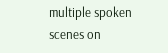multiple spoken scenes on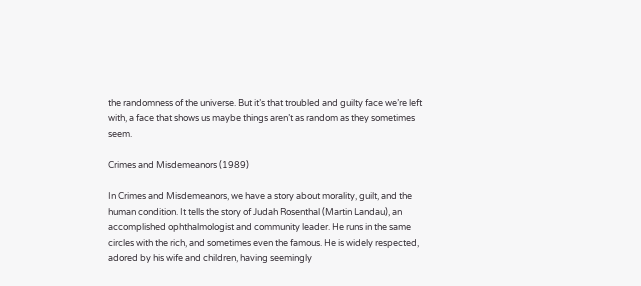the randomness of the universe. But it’s that troubled and guilty face we’re left with, a face that shows us maybe things aren’t as random as they sometimes seem.

Crimes and Misdemeanors (1989)

In Crimes and Misdemeanors, we have a story about morality, guilt, and the human condition. It tells the story of Judah Rosenthal (Martin Landau), an accomplished ophthalmologist and community leader. He runs in the same circles with the rich, and sometimes even the famous. He is widely respected, adored by his wife and children, having seemingly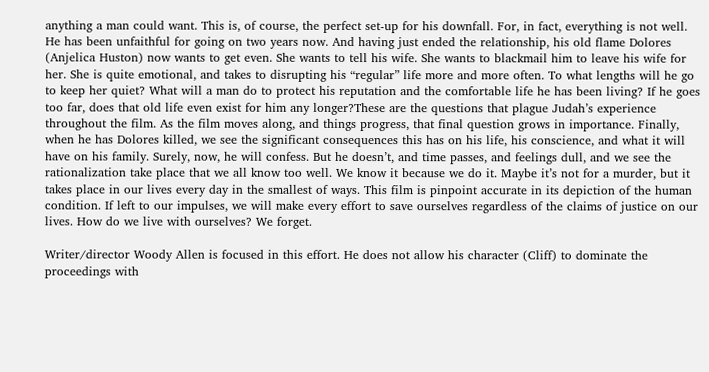anything a man could want. This is, of course, the perfect set-up for his downfall. For, in fact, everything is not well. He has been unfaithful for going on two years now. And having just ended the relationship, his old flame Dolores (Anjelica Huston) now wants to get even. She wants to tell his wife. She wants to blackmail him to leave his wife for her. She is quite emotional, and takes to disrupting his “regular” life more and more often. To what lengths will he go to keep her quiet? What will a man do to protect his reputation and the comfortable life he has been living? If he goes too far, does that old life even exist for him any longer?These are the questions that plague Judah’s experience throughout the film. As the film moves along, and things progress, that final question grows in importance. Finally, when he has Dolores killed, we see the significant consequences this has on his life, his conscience, and what it will have on his family. Surely, now, he will confess. But he doesn’t, and time passes, and feelings dull, and we see the rationalization take place that we all know too well. We know it because we do it. Maybe it’s not for a murder, but it takes place in our lives every day in the smallest of ways. This film is pinpoint accurate in its depiction of the human condition. If left to our impulses, we will make every effort to save ourselves regardless of the claims of justice on our lives. How do we live with ourselves? We forget.

Writer/director Woody Allen is focused in this effort. He does not allow his character (Cliff) to dominate the proceedings with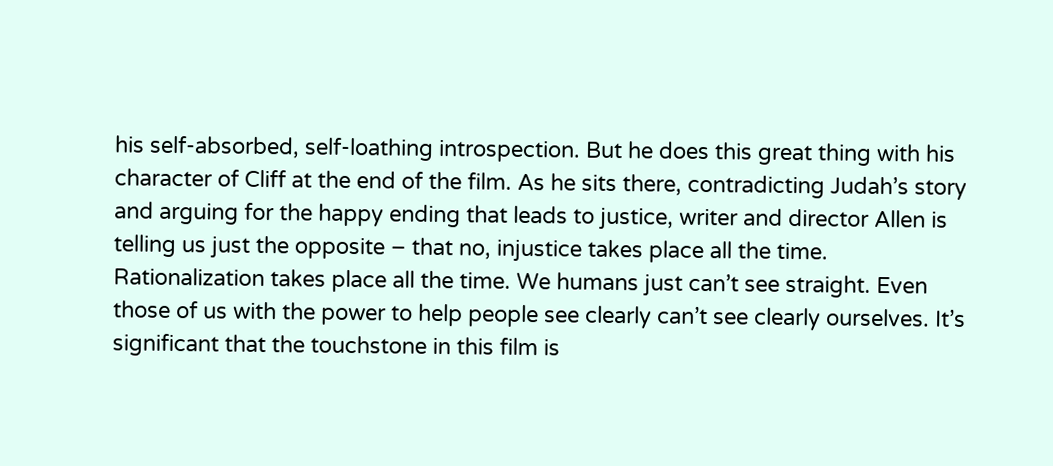his self-absorbed, self-loathing introspection. But he does this great thing with his character of Cliff at the end of the film. As he sits there, contradicting Judah’s story and arguing for the happy ending that leads to justice, writer and director Allen is telling us just the opposite – that no, injustice takes place all the time. Rationalization takes place all the time. We humans just can’t see straight. Even those of us with the power to help people see clearly can’t see clearly ourselves. It’s significant that the touchstone in this film is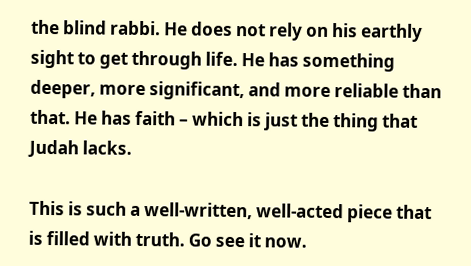the blind rabbi. He does not rely on his earthly sight to get through life. He has something deeper, more significant, and more reliable than that. He has faith – which is just the thing that Judah lacks.

This is such a well-written, well-acted piece that is filled with truth. Go see it now.